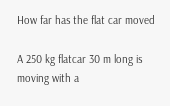How far has the flat car moved

A 250 kg flatcar 30 m long is moving with a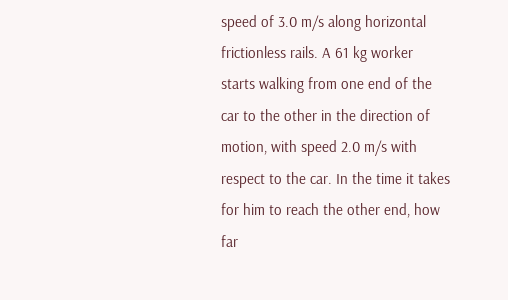speed of 3.0 m/s along horizontal frictionless rails. A 61 kg worker starts walking from one end of the car to the other in the direction of motion, with speed 2.0 m/s with respect to the car. In the time it takes for him to reach the other end, how far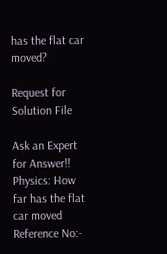has the flat car moved?

Request for Solution File

Ask an Expert for Answer!!
Physics: How far has the flat car moved
Reference No:-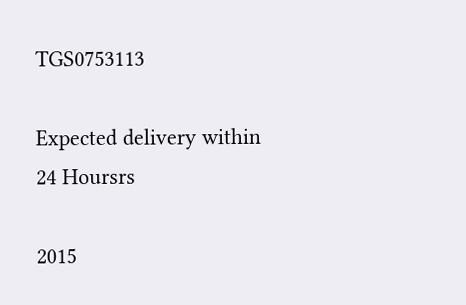TGS0753113

Expected delivery within 24 Hoursrs

2015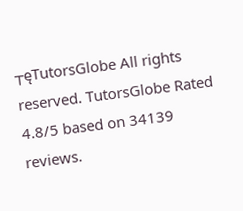┬ęTutorsGlobe All rights reserved. TutorsGlobe Rated 4.8/5 based on 34139 reviews.